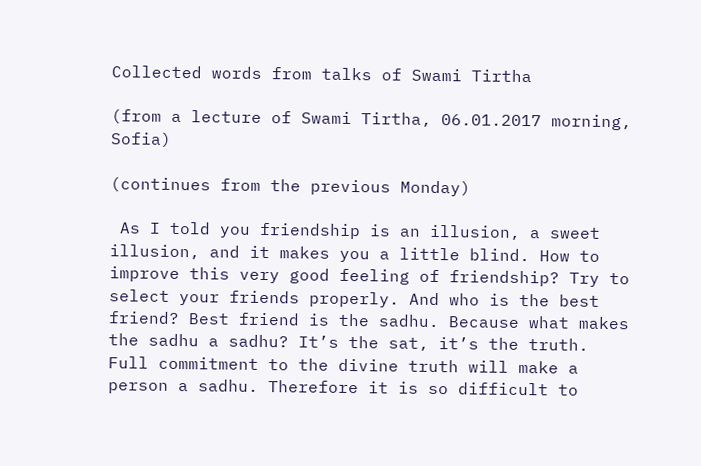Collected words from talks of Swami Tirtha

(from a lecture of Swami Tirtha, 06.01.2017 morning, Sofia)

(continues from the previous Monday)

 As I told you friendship is an illusion, a sweet illusion, and it makes you a little blind. How to improve this very good feeling of friendship? Try to select your friends properly. And who is the best friend? Best friend is the sadhu. Because what makes the sadhu a sadhu? It’s the sat, it’s the truth. Full commitment to the divine truth will make a person a sadhu. Therefore it is so difficult to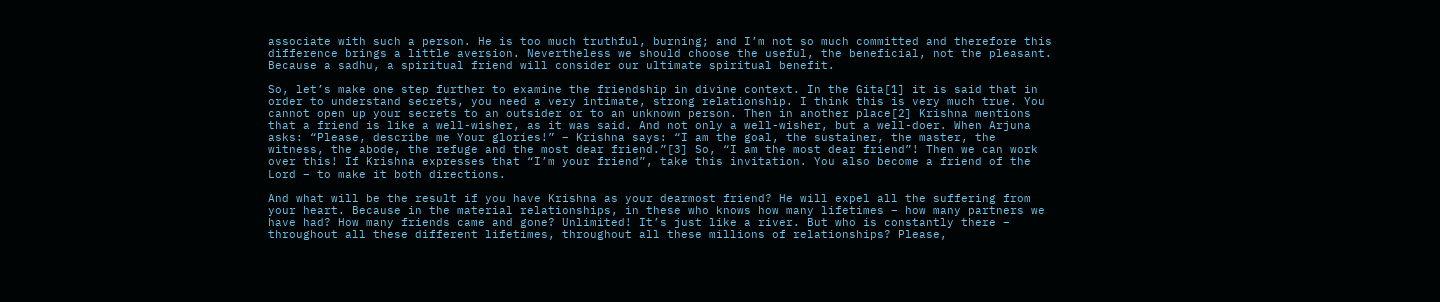associate with such a person. He is too much truthful, burning; and I’m not so much committed and therefore this difference brings a little aversion. Nevertheless we should choose the useful, the beneficial, not the pleasant. Because a sadhu, a spiritual friend will consider our ultimate spiritual benefit.

So, let’s make one step further to examine the friendship in divine context. In the Gita[1] it is said that in order to understand secrets, you need a very intimate, strong relationship. I think this is very much true. You cannot open up your secrets to an outsider or to an unknown person. Then in another place[2] Krishna mentions that a friend is like a well-wisher, as it was said. And not only a well-wisher, but a well-doer. When Arjuna asks: “Please, describe me Your glories!” – Krishna says: “I am the goal, the sustainer, the master, the witness, the abode, the refuge and the most dear friend.”[3] So, “I am the most dear friend”! Then we can work over this! If Krishna expresses that “I’m your friend”, take this invitation. You also become a friend of the Lord – to make it both directions.

And what will be the result if you have Krishna as your dearmost friend? He will expel all the suffering from your heart. Because in the material relationships, in these who knows how many lifetimes – how many partners we have had? How many friends came and gone? Unlimited! It’s just like a river. But who is constantly there – throughout all these different lifetimes, throughout all these millions of relationships? Please,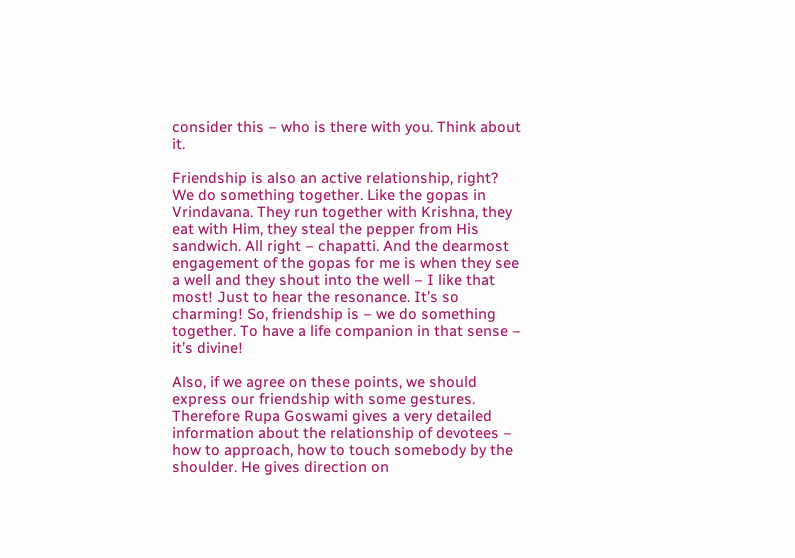consider this – who is there with you. Think about it.

Friendship is also an active relationship, right? We do something together. Like the gopas in Vrindavana. They run together with Krishna, they eat with Him, they steal the pepper from His sandwich. All right – chapatti. And the dearmost engagement of the gopas for me is when they see a well and they shout into the well – I like that most! Just to hear the resonance. It’s so charming! So, friendship is – we do something together. To have a life companion in that sense – it’s divine!

Also, if we agree on these points, we should express our friendship with some gestures. Therefore Rupa Goswami gives a very detailed information about the relationship of devotees – how to approach, how to touch somebody by the shoulder. He gives direction on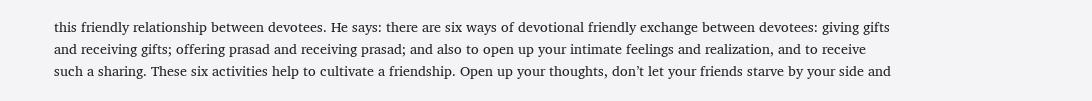this friendly relationship between devotees. He says: there are six ways of devotional friendly exchange between devotees: giving gifts and receiving gifts; offering prasad and receiving prasad; and also to open up your intimate feelings and realization, and to receive such a sharing. These six activities help to cultivate a friendship. Open up your thoughts, don’t let your friends starve by your side and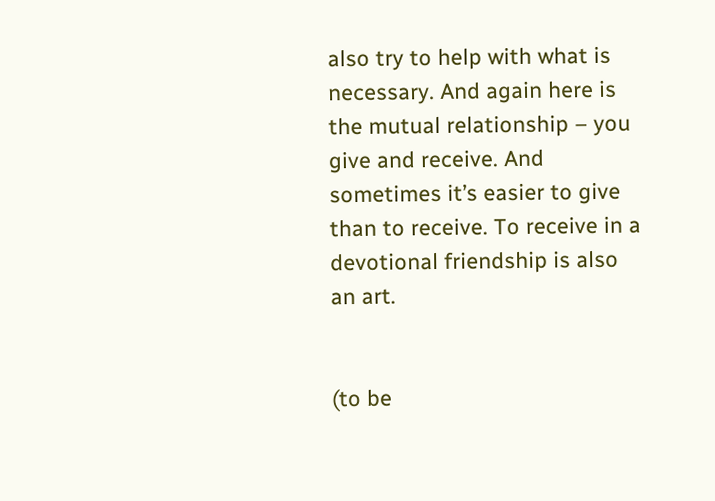also try to help with what is necessary. And again here is the mutual relationship – you give and receive. And sometimes it’s easier to give than to receive. To receive in a devotional friendship is also an art.


(to be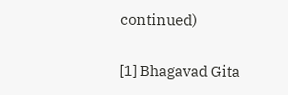continued)


[1] Bhagavad Gita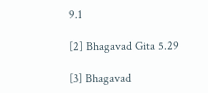9.1

[2] Bhagavad Gita 5.29

[3] Bhagavad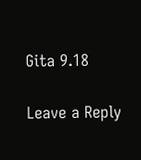Gita 9.18

Leave a Reply